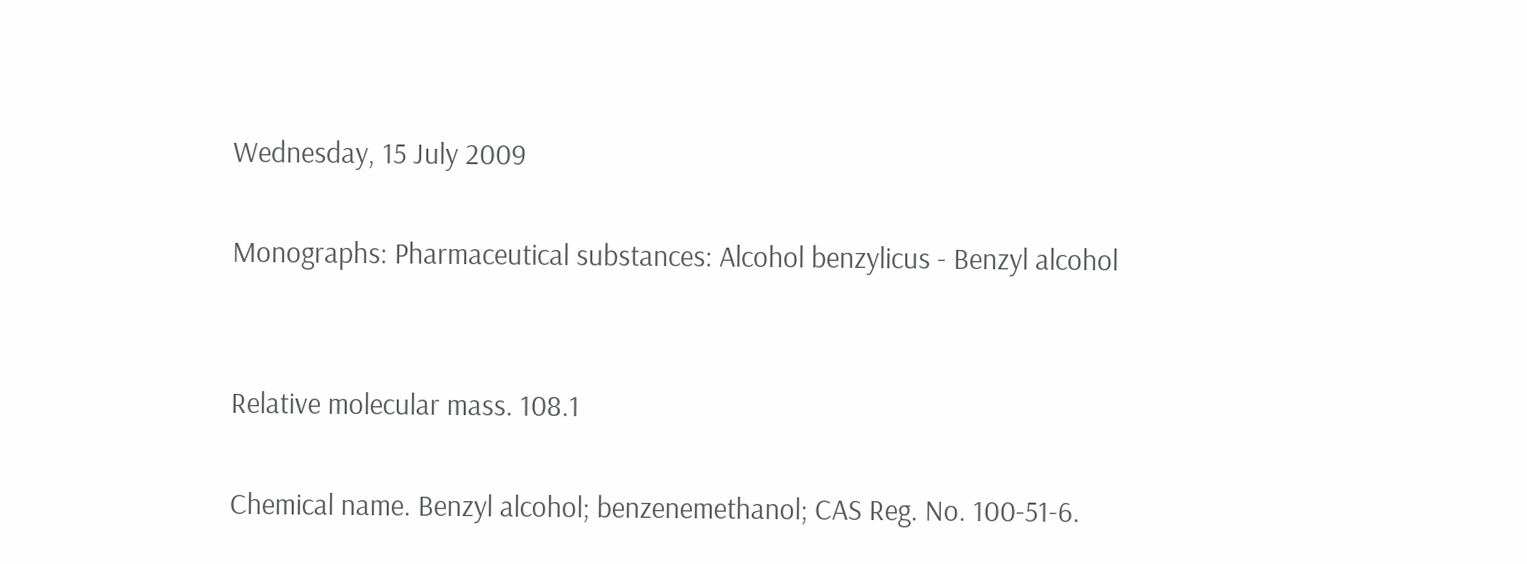Wednesday, 15 July 2009

Monographs: Pharmaceutical substances: Alcohol benzylicus - Benzyl alcohol


Relative molecular mass. 108.1

Chemical name. Benzyl alcohol; benzenemethanol; CAS Reg. No. 100-51-6.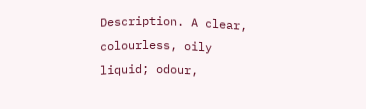Description. A clear, colourless, oily liquid; odour,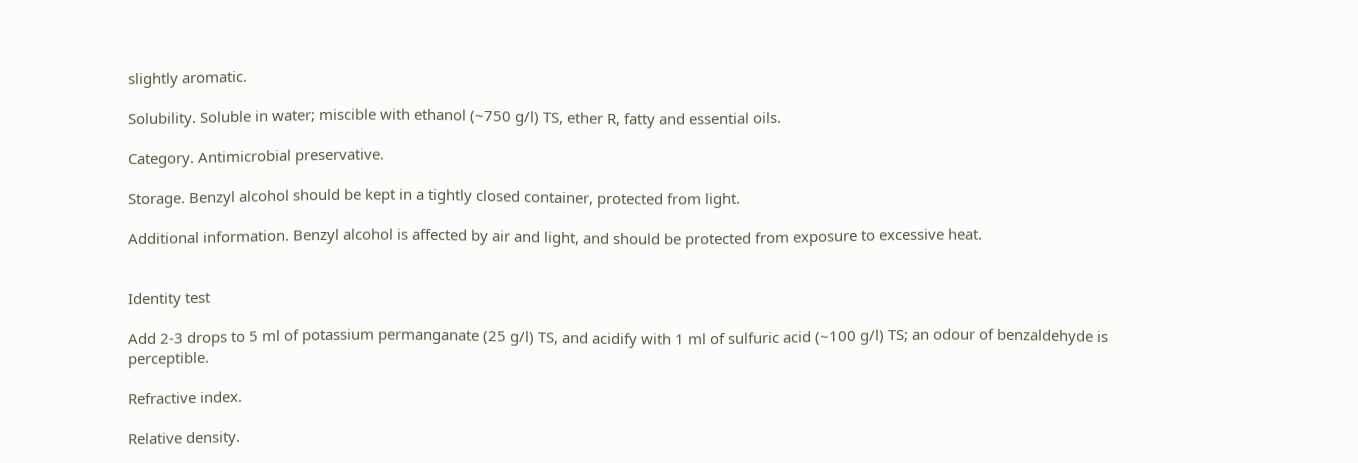slightly aromatic.

Solubility. Soluble in water; miscible with ethanol (~750 g/l) TS, ether R, fatty and essential oils.

Category. Antimicrobial preservative.

Storage. Benzyl alcohol should be kept in a tightly closed container, protected from light.

Additional information. Benzyl alcohol is affected by air and light, and should be protected from exposure to excessive heat.


Identity test

Add 2-3 drops to 5 ml of potassium permanganate (25 g/l) TS, and acidify with 1 ml of sulfuric acid (~100 g/l) TS; an odour of benzaldehyde is perceptible.

Refractive index.

Relative density.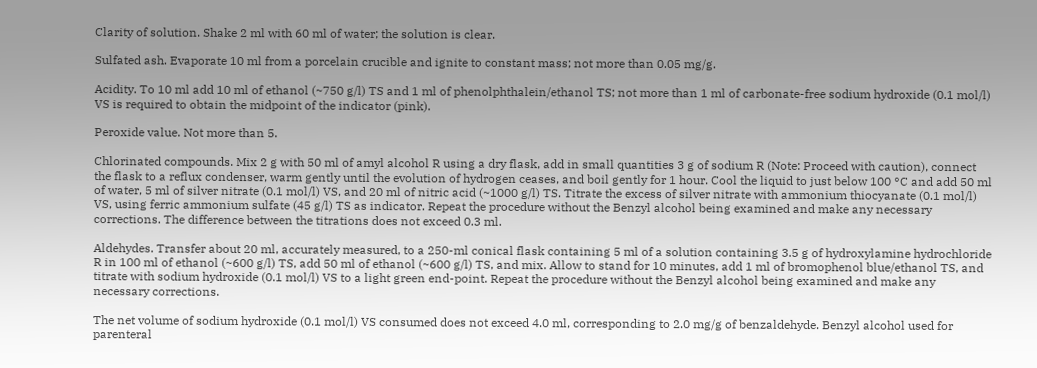Clarity of solution. Shake 2 ml with 60 ml of water; the solution is clear.

Sulfated ash. Evaporate 10 ml from a porcelain crucible and ignite to constant mass; not more than 0.05 mg/g.

Acidity. To 10 ml add 10 ml of ethanol (~750 g/l) TS and 1 ml of phenolphthalein/ethanol TS; not more than 1 ml of carbonate-free sodium hydroxide (0.1 mol/l) VS is required to obtain the midpoint of the indicator (pink).

Peroxide value. Not more than 5.

Chlorinated compounds. Mix 2 g with 50 ml of amyl alcohol R using a dry flask, add in small quantities 3 g of sodium R (Note: Proceed with caution), connect the flask to a reflux condenser, warm gently until the evolution of hydrogen ceases, and boil gently for 1 hour. Cool the liquid to just below 100 °C and add 50 ml of water, 5 ml of silver nitrate (0.1 mol/l) VS, and 20 ml of nitric acid (~1000 g/l) TS. Titrate the excess of silver nitrate with ammonium thiocyanate (0.1 mol/l) VS, using ferric ammonium sulfate (45 g/l) TS as indicator. Repeat the procedure without the Benzyl alcohol being examined and make any necessary corrections. The difference between the titrations does not exceed 0.3 ml.

Aldehydes. Transfer about 20 ml, accurately measured, to a 250-ml conical flask containing 5 ml of a solution containing 3.5 g of hydroxylamine hydrochloride R in 100 ml of ethanol (~600 g/l) TS, add 50 ml of ethanol (~600 g/l) TS, and mix. Allow to stand for 10 minutes, add 1 ml of bromophenol blue/ethanol TS, and titrate with sodium hydroxide (0.1 mol/l) VS to a light green end-point. Repeat the procedure without the Benzyl alcohol being examined and make any necessary corrections.

The net volume of sodium hydroxide (0.1 mol/l) VS consumed does not exceed 4.0 ml, corresponding to 2.0 mg/g of benzaldehyde. Benzyl alcohol used for parenteral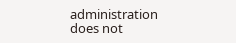administration does not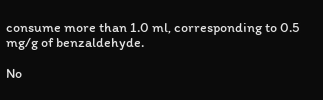consume more than 1.0 ml, corresponding to 0.5 mg/g of benzaldehyde.

No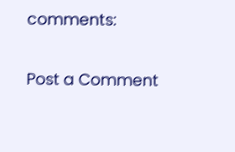comments:

Post a Comment